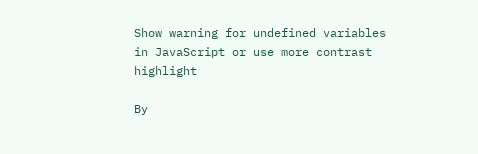Show warning for undefined variables in JavaScript or use more contrast highlight

By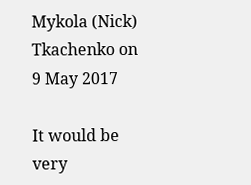Mykola (Nick) Tkachenko on 9 May 2017

It would be very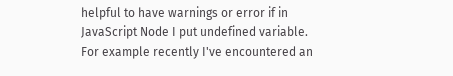helpful to have warnings or error if in JavaScript Node I put undefined variable. For example recently I've encountered an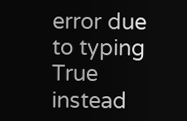error due to typing True instead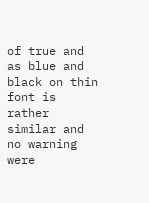of true and as blue and black on thin font is rather similar and no warning were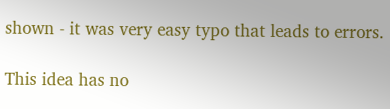shown - it was very easy typo that leads to errors.

This idea has no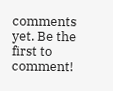comments yet. Be the first to comment!